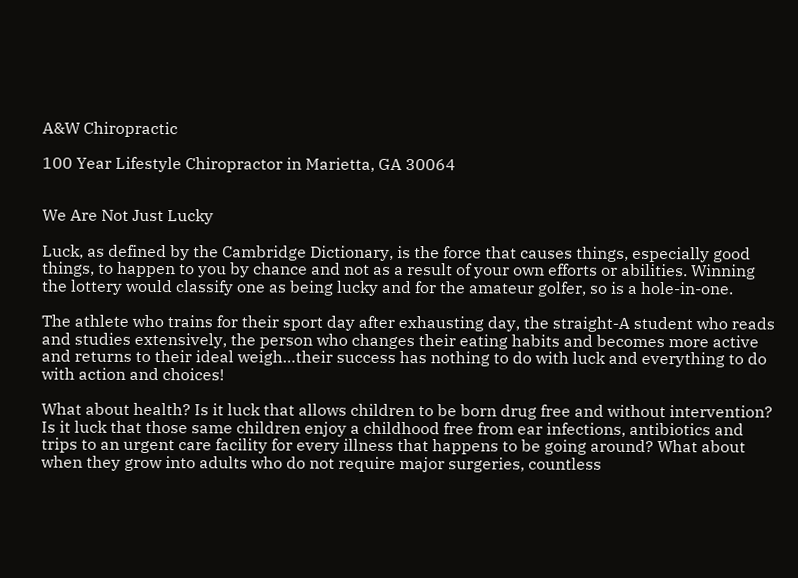A&W Chiropractic

100 Year Lifestyle Chiropractor in Marietta, GA 30064


We Are Not Just Lucky

Luck, as defined by the Cambridge Dictionary, is the force that causes things, especially good things, to happen to you by chance and not as a result of your own efforts or abilities. Winning the lottery would classify one as being lucky and for the amateur golfer, so is a hole-in-one.

The athlete who trains for their sport day after exhausting day, the straight-A student who reads and studies extensively, the person who changes their eating habits and becomes more active and returns to their ideal weigh…their success has nothing to do with luck and everything to do with action and choices!

What about health? Is it luck that allows children to be born drug free and without intervention? Is it luck that those same children enjoy a childhood free from ear infections, antibiotics and trips to an urgent care facility for every illness that happens to be going around? What about when they grow into adults who do not require major surgeries, countless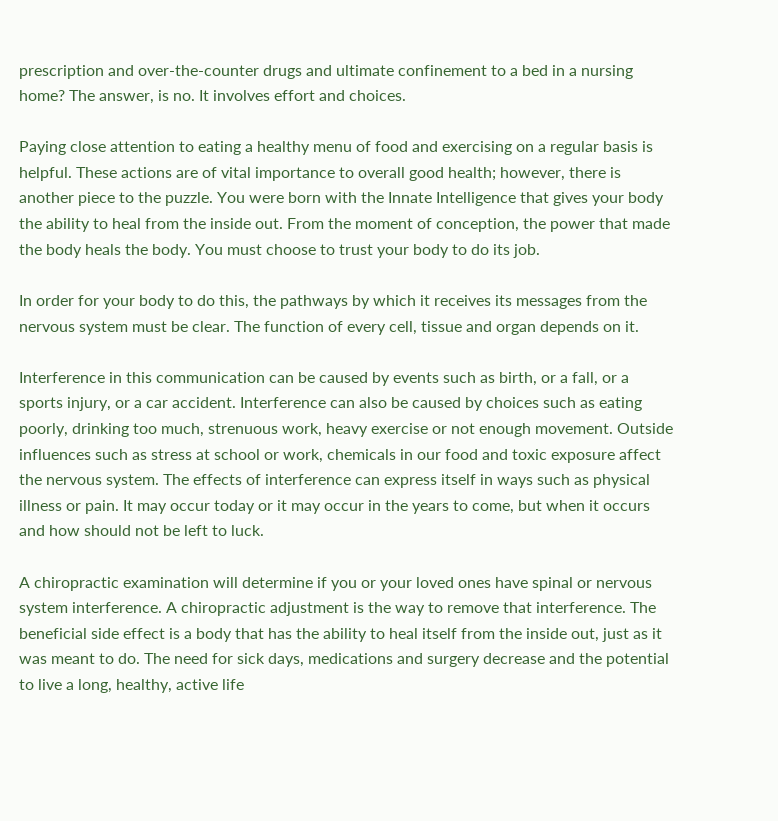prescription and over-the-counter drugs and ultimate confinement to a bed in a nursing home? The answer, is no. It involves effort and choices.

Paying close attention to eating a healthy menu of food and exercising on a regular basis is helpful. These actions are of vital importance to overall good health; however, there is another piece to the puzzle. You were born with the Innate Intelligence that gives your body the ability to heal from the inside out. From the moment of conception, the power that made the body heals the body. You must choose to trust your body to do its job.

In order for your body to do this, the pathways by which it receives its messages from the nervous system must be clear. The function of every cell, tissue and organ depends on it.

Interference in this communication can be caused by events such as birth, or a fall, or a sports injury, or a car accident. Interference can also be caused by choices such as eating poorly, drinking too much, strenuous work, heavy exercise or not enough movement. Outside influences such as stress at school or work, chemicals in our food and toxic exposure affect the nervous system. The effects of interference can express itself in ways such as physical illness or pain. It may occur today or it may occur in the years to come, but when it occurs and how should not be left to luck.

A chiropractic examination will determine if you or your loved ones have spinal or nervous system interference. A chiropractic adjustment is the way to remove that interference. The beneficial side effect is a body that has the ability to heal itself from the inside out, just as it was meant to do. The need for sick days, medications and surgery decrease and the potential to live a long, healthy, active life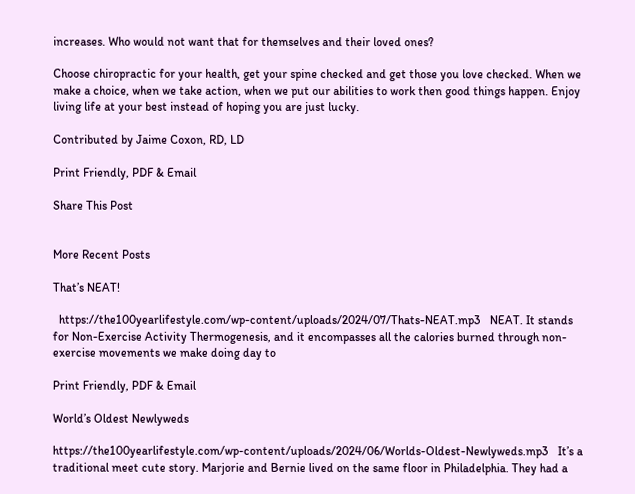increases. Who would not want that for themselves and their loved ones?

Choose chiropractic for your health, get your spine checked and get those you love checked. When we make a choice, when we take action, when we put our abilities to work then good things happen. Enjoy living life at your best instead of hoping you are just lucky.

Contributed by Jaime Coxon, RD, LD

Print Friendly, PDF & Email

Share This Post


More Recent Posts

That’s NEAT!

  https://the100yearlifestyle.com/wp-content/uploads/2024/07/Thats-NEAT.mp3   NEAT. It stands for Non-Exercise Activity Thermogenesis, and it encompasses all the calories burned through non-exercise movements we make doing day to

Print Friendly, PDF & Email

World’s Oldest Newlyweds

https://the100yearlifestyle.com/wp-content/uploads/2024/06/Worlds-Oldest-Newlyweds.mp3   It’s a traditional meet cute story. Marjorie and Bernie lived on the same floor in Philadelphia. They had a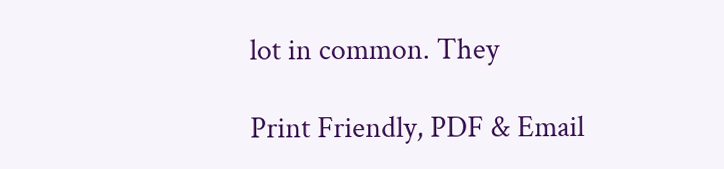lot in common. They

Print Friendly, PDF & Email